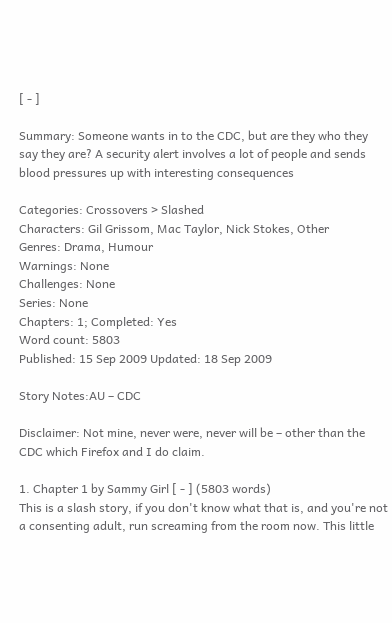[ - ]

Summary: Someone wants in to the CDC, but are they who they say they are? A security alert involves a lot of people and sends blood pressures up with interesting consequences

Categories: Crossovers > Slashed
Characters: Gil Grissom, Mac Taylor, Nick Stokes, Other
Genres: Drama, Humour
Warnings: None
Challenges: None
Series: None
Chapters: 1; Completed: Yes
Word count: 5803
Published: 15 Sep 2009 Updated: 18 Sep 2009

Story Notes:AU – CDC

Disclaimer: Not mine, never were, never will be – other than the CDC which Firefox and I do claim.

1. Chapter 1 by Sammy Girl [ - ] (5803 words)
This is a slash story, if you don't know what that is, and you're not a consenting adult, run screaming from the room now. This little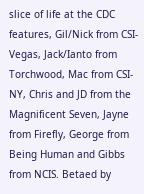slice of life at the CDC features, Gil/Nick from CSI-Vegas, Jack/Ianto from Torchwood, Mac from CSI-NY, Chris and JD from the Magnificent Seven, Jayne from Firefly, George from Being Human and Gibbs from NCIS. Betaed by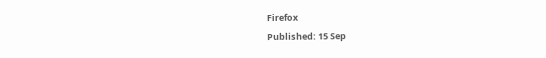Firefox
Published: 15 Sep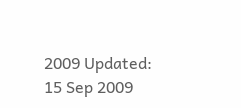2009 Updated: 15 Sep 2009